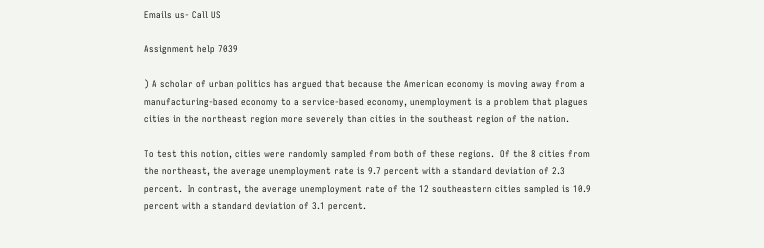Emails us- Call US

Assignment help 7039

) A scholar of urban politics has argued that because the American economy is moving away from a manufacturing-based economy to a service-based economy, unemployment is a problem that plagues cities in the northeast region more severely than cities in the southeast region of the nation.

To test this notion, cities were randomly sampled from both of these regions.  Of the 8 cities from the northeast, the average unemployment rate is 9.7 percent with a standard deviation of 2.3 percent.  In contrast, the average unemployment rate of the 12 southeastern cities sampled is 10.9 percent with a standard deviation of 3.1 percent.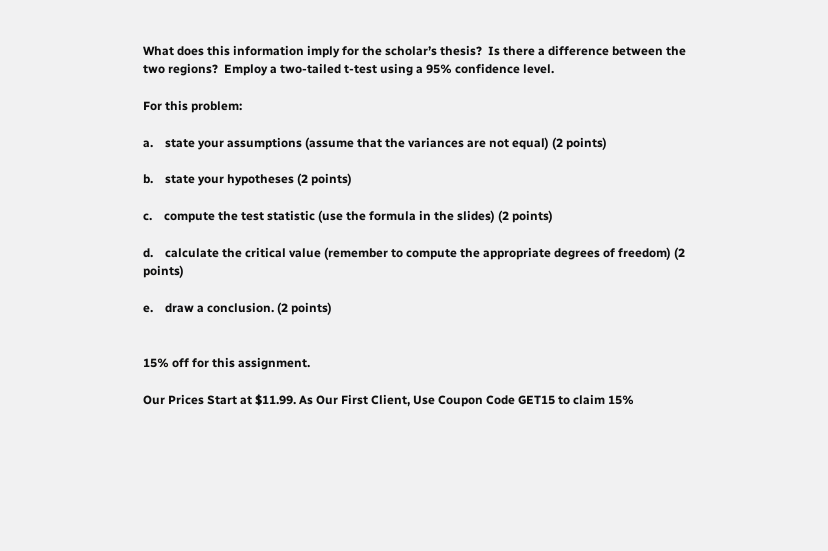What does this information imply for the scholar’s thesis?  Is there a difference between the two regions?  Employ a two-tailed t-test using a 95% confidence level.

For this problem:

a.    state your assumptions (assume that the variances are not equal) (2 points)

b.    state your hypotheses (2 points)

c.    compute the test statistic (use the formula in the slides) (2 points)

d.    calculate the critical value (remember to compute the appropriate degrees of freedom) (2 points)

e.    draw a conclusion. (2 points)


15% off for this assignment.

Our Prices Start at $11.99. As Our First Client, Use Coupon Code GET15 to claim 15%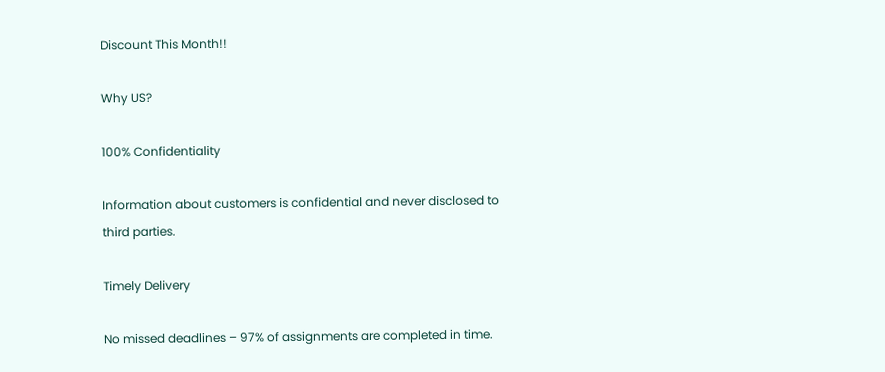Discount This Month!!

Why US?

100% Confidentiality

Information about customers is confidential and never disclosed to third parties.

Timely Delivery

No missed deadlines – 97% of assignments are completed in time.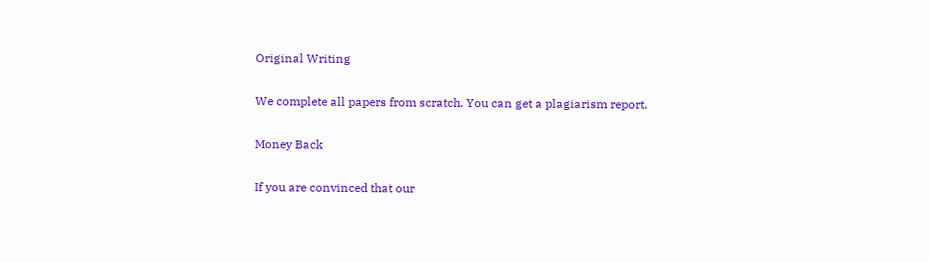Original Writing

We complete all papers from scratch. You can get a plagiarism report.

Money Back

If you are convinced that our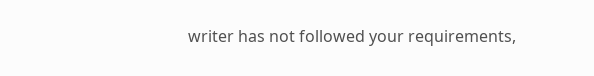writer has not followed your requirements,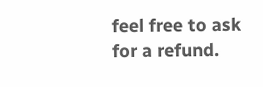feel free to ask for a refund.